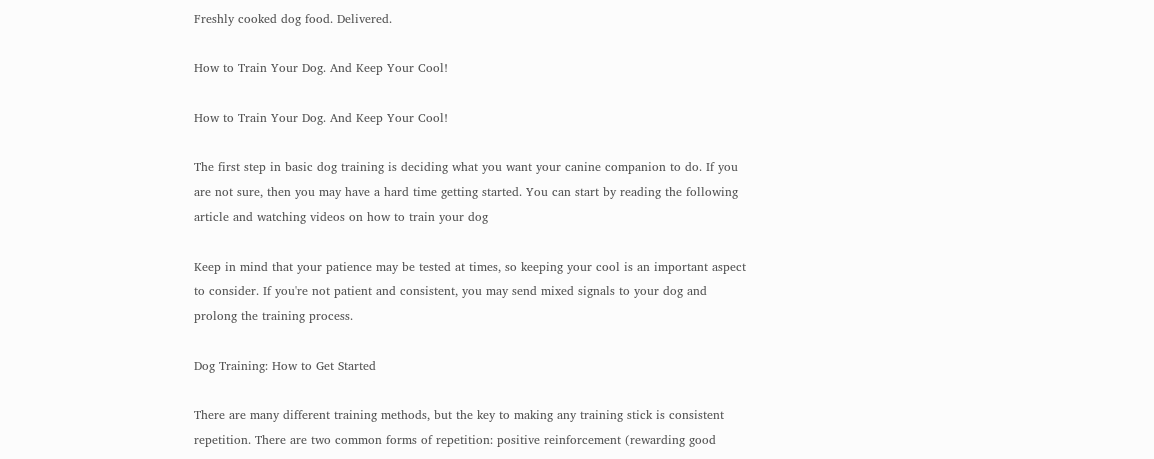Freshly cooked dog food. Delivered.

How to Train Your Dog. And Keep Your Cool!

How to Train Your Dog. And Keep Your Cool!

The first step in basic dog training is deciding what you want your canine companion to do. If you are not sure, then you may have a hard time getting started. You can start by reading the following article and watching videos on how to train your dog

Keep in mind that your patience may be tested at times, so keeping your cool is an important aspect to consider. If you're not patient and consistent, you may send mixed signals to your dog and prolong the training process.

Dog Training: How to Get Started

There are many different training methods, but the key to making any training stick is consistent repetition. There are two common forms of repetition: positive reinforcement (rewarding good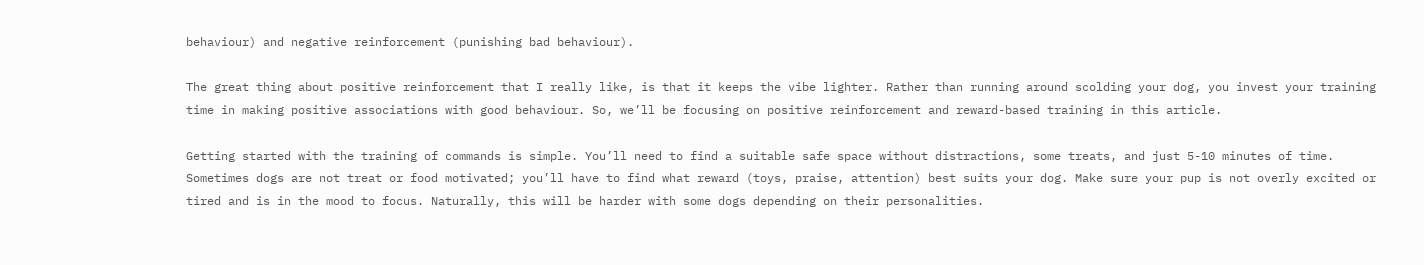behaviour) and negative reinforcement (punishing bad behaviour).

The great thing about positive reinforcement that I really like, is that it keeps the vibe lighter. Rather than running around scolding your dog, you invest your training time in making positive associations with good behaviour. So, we’ll be focusing on positive reinforcement and reward-based training in this article.

Getting started with the training of commands is simple. You’ll need to find a suitable safe space without distractions, some treats, and just 5-10 minutes of time. Sometimes dogs are not treat or food motivated; you’ll have to find what reward (toys, praise, attention) best suits your dog. Make sure your pup is not overly excited or tired and is in the mood to focus. Naturally, this will be harder with some dogs depending on their personalities.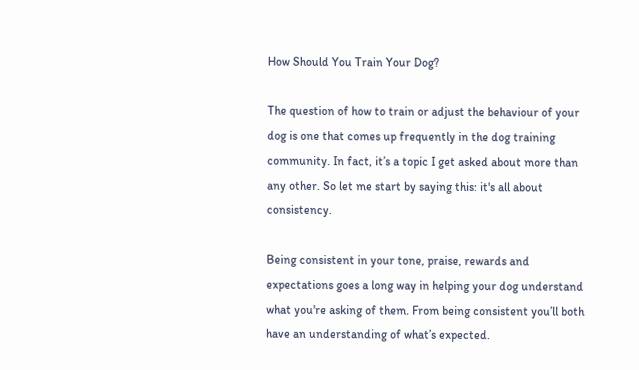How Should You Train Your Dog?

The question of how to train or adjust the behaviour of your dog is one that comes up frequently in the dog training community. In fact, it’s a topic I get asked about more than any other. So let me start by saying this: it's all about consistency.

Being consistent in your tone, praise, rewards and expectations goes a long way in helping your dog understand what you're asking of them. From being consistent you’ll both have an understanding of what’s expected.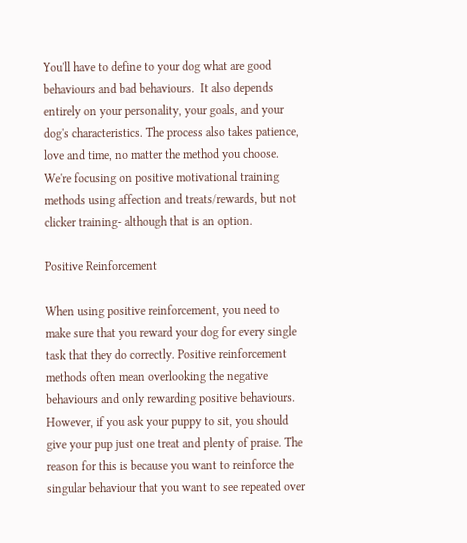You'll have to define to your dog what are good behaviours and bad behaviours.  It also depends entirely on your personality, your goals, and your dog's characteristics. The process also takes patience, love and time, no matter the method you choose. We're focusing on positive motivational training methods using affection and treats/rewards, but not clicker training- although that is an option.

Positive Reinforcement

When using positive reinforcement, you need to make sure that you reward your dog for every single task that they do correctly. Positive reinforcement methods often mean overlooking the negative behaviours and only rewarding positive behaviours. However, if you ask your puppy to sit, you should give your pup just one treat and plenty of praise. The reason for this is because you want to reinforce the singular behaviour that you want to see repeated over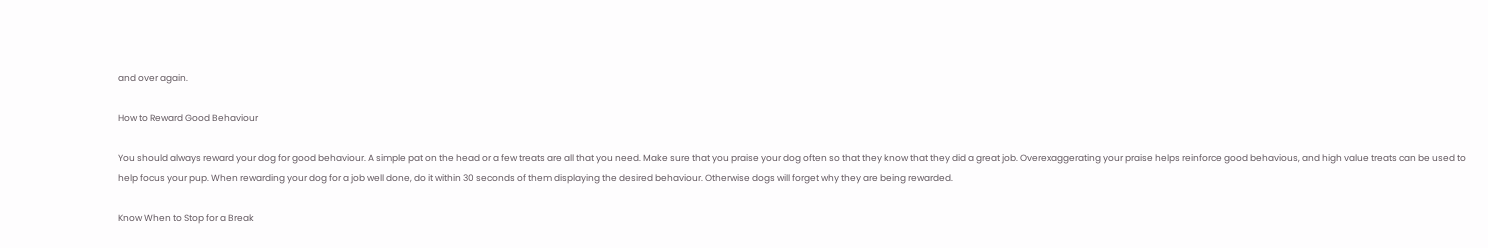and over again.

How to Reward Good Behaviour

You should always reward your dog for good behaviour. A simple pat on the head or a few treats are all that you need. Make sure that you praise your dog often so that they know that they did a great job. Overexaggerating your praise helps reinforce good behavious, and high value treats can be used to help focus your pup. When rewarding your dog for a job well done, do it within 30 seconds of them displaying the desired behaviour. Otherwise dogs will forget why they are being rewarded.

Know When to Stop for a Break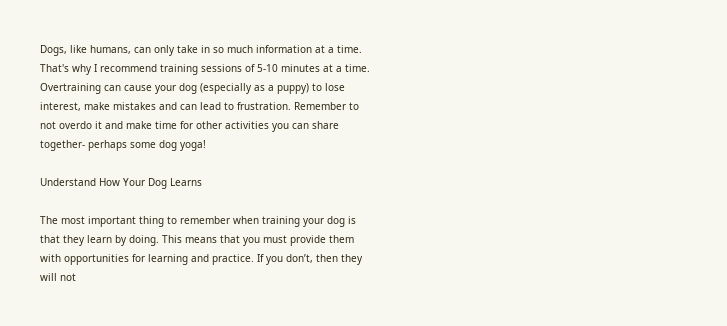Dogs, like humans, can only take in so much information at a time. That's why I recommend training sessions of 5-10 minutes at a time. Overtraining can cause your dog (especially as a puppy) to lose interest, make mistakes and can lead to frustration. Remember to not overdo it and make time for other activities you can share together- perhaps some dog yoga!

Understand How Your Dog Learns

The most important thing to remember when training your dog is that they learn by doing. This means that you must provide them with opportunities for learning and practice. If you don’t, then they will not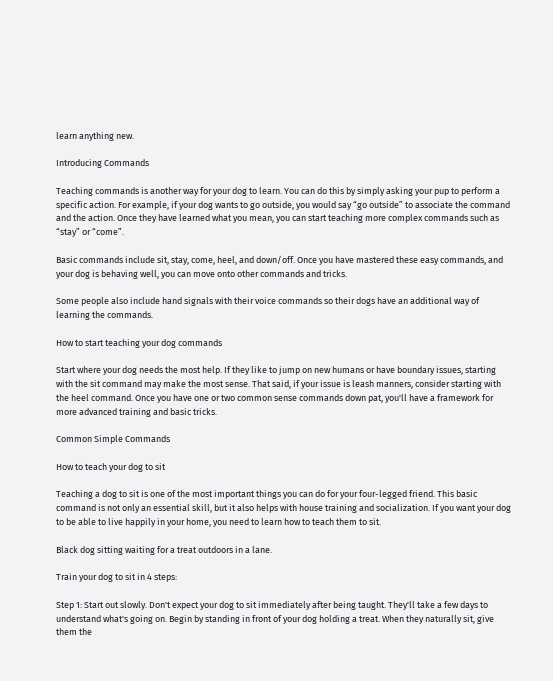learn anything new.

Introducing Commands

Teaching commands is another way for your dog to learn. You can do this by simply asking your pup to perform a specific action. For example, if your dog wants to go outside, you would say “go outside” to associate the command and the action. Once they have learned what you mean, you can start teaching more complex commands such as “stay” or “come”.

Basic commands include sit, stay, come, heel, and down/off. Once you have mastered these easy commands, and your dog is behaving well, you can move onto other commands and tricks.

Some people also include hand signals with their voice commands so their dogs have an additional way of learning the commands.

How to start teaching your dog commands

Start where your dog needs the most help. If they like to jump on new humans or have boundary issues, starting with the sit command may make the most sense. That said, if your issue is leash manners, consider starting with the heel command. Once you have one or two common sense commands down pat, you'll have a framework for more advanced training and basic tricks.

Common Simple Commands

How to teach your dog to sit

Teaching a dog to sit is one of the most important things you can do for your four-legged friend. This basic command is not only an essential skill, but it also helps with house training and socialization. If you want your dog to be able to live happily in your home, you need to learn how to teach them to sit.

Black dog sitting waiting for a treat outdoors in a lane.

Train your dog to sit in 4 steps:

Step 1: Start out slowly. Don't expect your dog to sit immediately after being taught. They'll take a few days to understand what's going on. Begin by standing in front of your dog holding a treat. When they naturally sit, give them the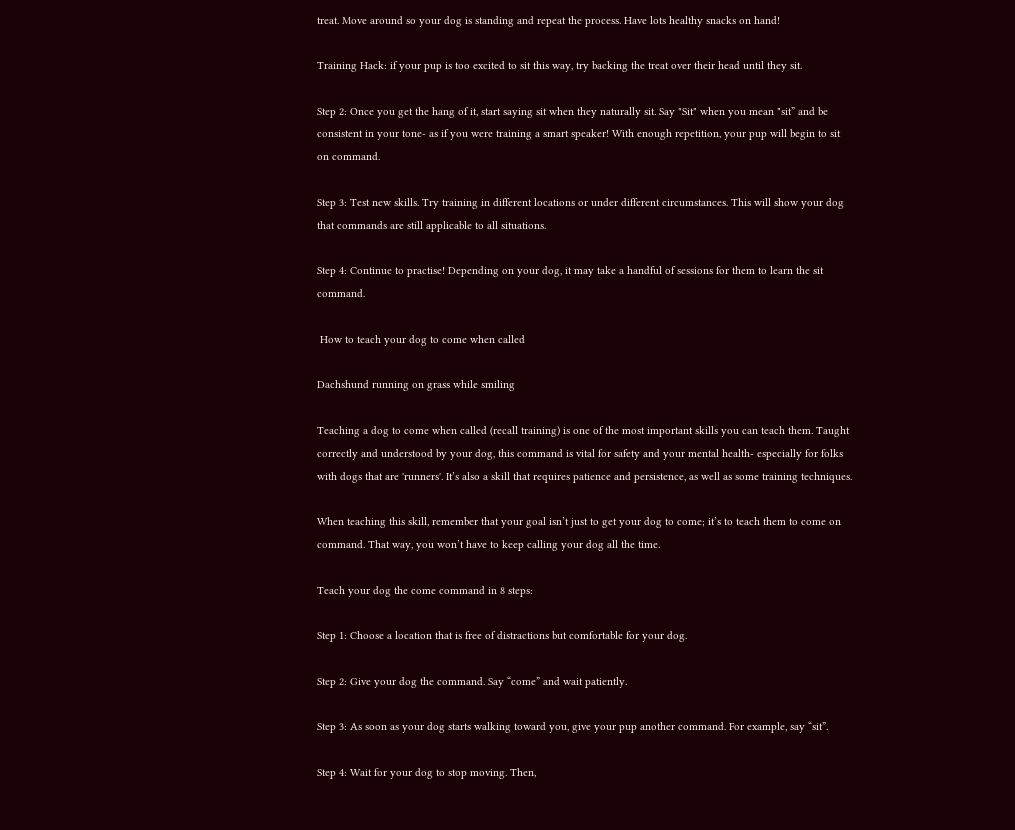treat. Move around so your dog is standing and repeat the process. Have lots healthy snacks on hand!

Training Hack: if your pup is too excited to sit this way, try backing the treat over their head until they sit.

Step 2: Once you get the hang of it, start saying sit when they naturally sit. Say "Sit" when you mean "sit” and be consistent in your tone- as if you were training a smart speaker! With enough repetition, your pup will begin to sit on command.

Step 3: Test new skills. Try training in different locations or under different circumstances. This will show your dog that commands are still applicable to all situations.

Step 4: Continue to practise! Depending on your dog, it may take a handful of sessions for them to learn the sit command.

 How to teach your dog to come when called

Dachshund running on grass while smiling

Teaching a dog to come when called (recall training) is one of the most important skills you can teach them. Taught correctly and understood by your dog, this command is vital for safety and your mental health- especially for folks with dogs that are 'runners'. It’s also a skill that requires patience and persistence, as well as some training techniques.

When teaching this skill, remember that your goal isn’t just to get your dog to come; it’s to teach them to come on command. That way, you won’t have to keep calling your dog all the time.

Teach your dog the come command in 8 steps:

Step 1: Choose a location that is free of distractions but comfortable for your dog.

Step 2: Give your dog the command. Say “come” and wait patiently.

Step 3: As soon as your dog starts walking toward you, give your pup another command. For example, say “sit”.

Step 4: Wait for your dog to stop moving. Then,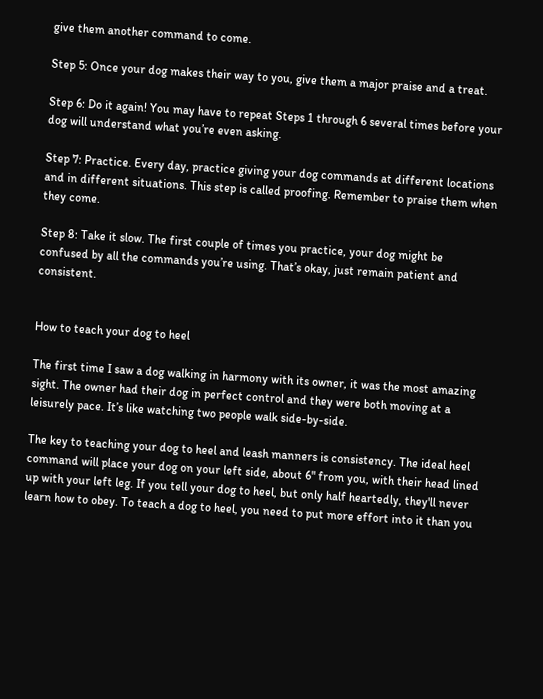give them another command to come.

Step 5: Once your dog makes their way to you, give them a major praise and a treat.

Step 6: Do it again! You may have to repeat Steps 1 through 6 several times before your dog will understand what you’re even asking.

Step 7: Practice. Every day, practice giving your dog commands at different locations and in different situations. This step is called proofing. Remember to praise them when they come.

Step 8: Take it slow. The first couple of times you practice, your dog might be confused by all the commands you’re using. That’s okay, just remain patient and consistent.


How to teach your dog to heel

The first time I saw a dog walking in harmony with its owner, it was the most amazing sight. The owner had their dog in perfect control and they were both moving at a leisurely pace. It’s like watching two people walk side-by-side.

The key to teaching your dog to heel and leash manners is consistency. The ideal heel command will place your dog on your left side, about 6" from you, with their head lined up with your left leg. If you tell your dog to heel, but only half heartedly, they'll never learn how to obey. To teach a dog to heel, you need to put more effort into it than you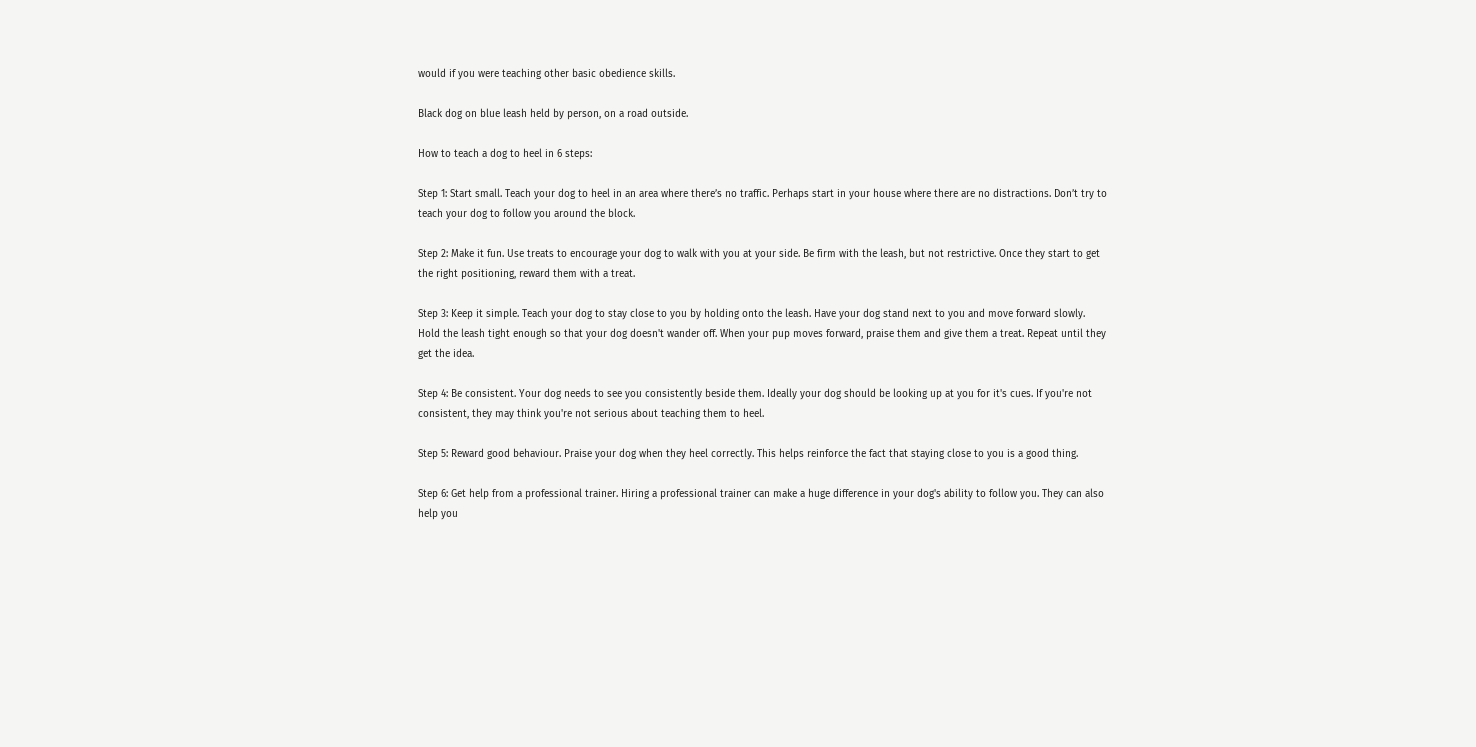would if you were teaching other basic obedience skills.

Black dog on blue leash held by person, on a road outside.

How to teach a dog to heel in 6 steps:

Step 1: Start small. Teach your dog to heel in an area where there’s no traffic. Perhaps start in your house where there are no distractions. Don’t try to teach your dog to follow you around the block.

Step 2: Make it fun. Use treats to encourage your dog to walk with you at your side. Be firm with the leash, but not restrictive. Once they start to get the right positioning, reward them with a treat.

Step 3: Keep it simple. Teach your dog to stay close to you by holding onto the leash. Have your dog stand next to you and move forward slowly. Hold the leash tight enough so that your dog doesn't wander off. When your pup moves forward, praise them and give them a treat. Repeat until they get the idea.

Step 4: Be consistent. Your dog needs to see you consistently beside them. Ideally your dog should be looking up at you for it's cues. If you're not consistent, they may think you're not serious about teaching them to heel.

Step 5: Reward good behaviour. Praise your dog when they heel correctly. This helps reinforce the fact that staying close to you is a good thing.

Step 6: Get help from a professional trainer. Hiring a professional trainer can make a huge difference in your dog's ability to follow you. They can also help you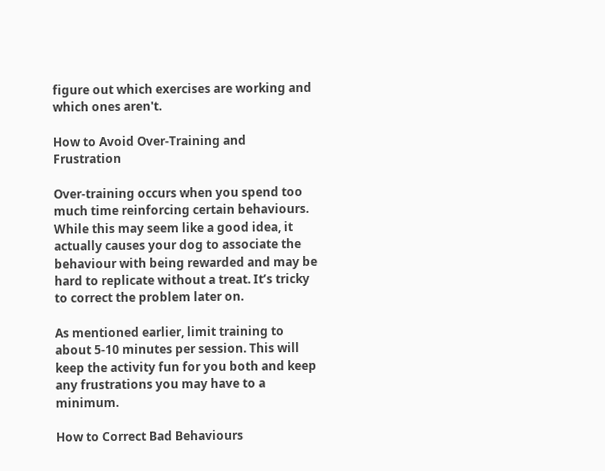figure out which exercises are working and which ones aren't.

How to Avoid Over-Training and Frustration

Over-training occurs when you spend too much time reinforcing certain behaviours. While this may seem like a good idea, it actually causes your dog to associate the behaviour with being rewarded and may be hard to replicate without a treat. It’s tricky to correct the problem later on.

As mentioned earlier, limit training to about 5-10 minutes per session. This will keep the activity fun for you both and keep any frustrations you may have to a minimum.

How to Correct Bad Behaviours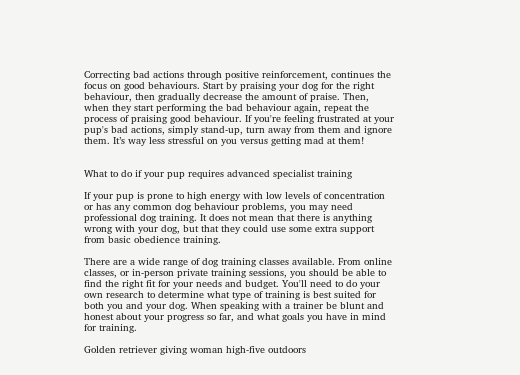Correcting bad actions through positive reinforcement, continues the focus on good behaviours. Start by praising your dog for the right behaviour, then gradually decrease the amount of praise. Then, when they start performing the bad behaviour again, repeat the process of praising good behaviour. If you're feeling frustrated at your pup's bad actions, simply stand-up, turn away from them and ignore them. It’s way less stressful on you versus getting mad at them!


What to do if your pup requires advanced specialist training

If your pup is prone to high energy with low levels of concentration or has any common dog behaviour problems, you may need professional dog training. It does not mean that there is anything wrong with your dog, but that they could use some extra support from basic obedience training.

There are a wide range of dog training classes available. From online classes, or in-person private training sessions, you should be able to find the right fit for your needs and budget. You'll need to do your own research to determine what type of training is best suited for both you and your dog. When speaking with a trainer be blunt and honest about your progress so far, and what goals you have in mind for training.

Golden retriever giving woman high-five outdoors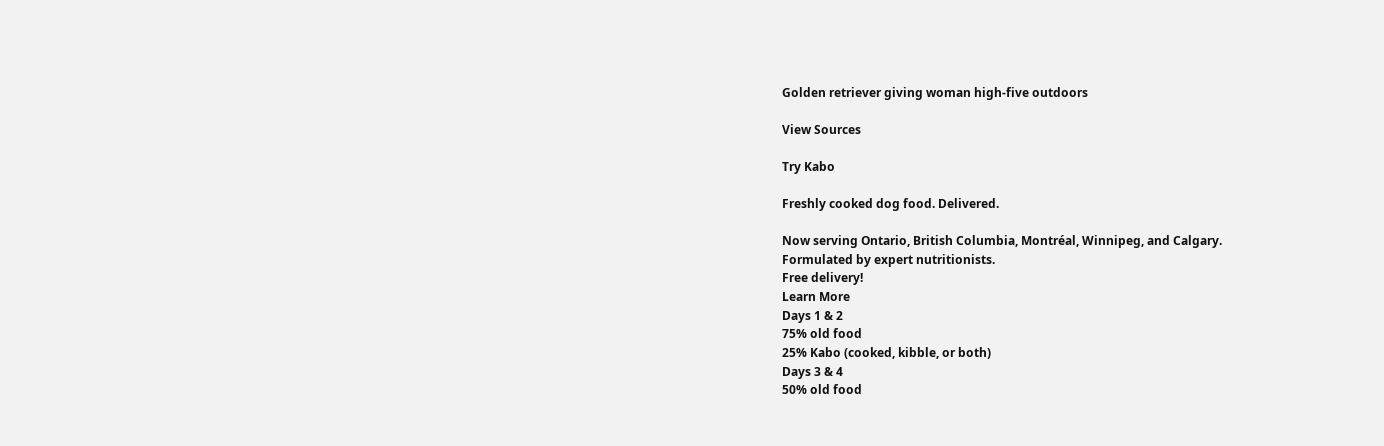Golden retriever giving woman high-five outdoors

View Sources

Try Kabo

Freshly cooked dog food. Delivered.

Now serving Ontario, British Columbia, Montréal, Winnipeg, and Calgary.
Formulated by expert nutritionists.
Free delivery!
Learn More
Days 1 & 2
75% old food
25% Kabo (cooked, kibble, or both)
Days 3 & 4
50% old food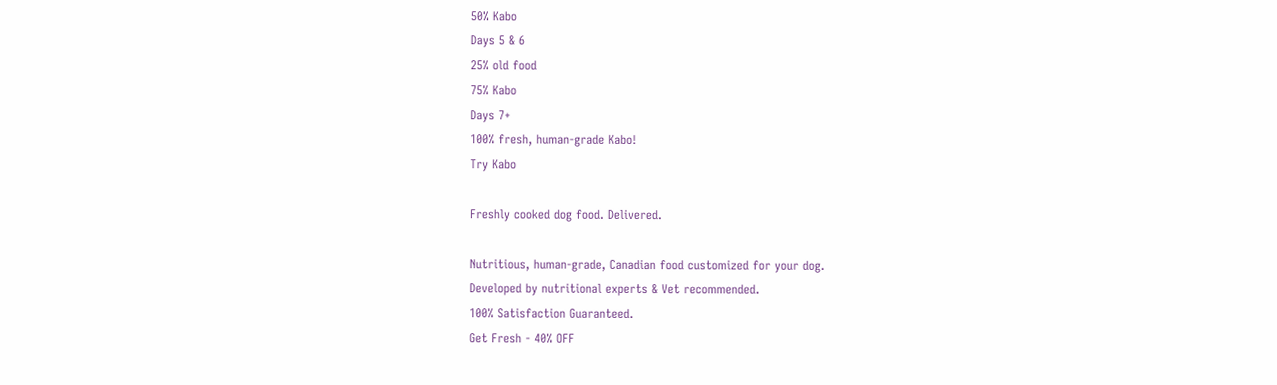50% Kabo
Days 5 & 6
25% old food
75% Kabo
Days 7+
100% fresh, human-grade Kabo!
Try Kabo

Freshly cooked dog food. Delivered.

Nutritious, human-grade, Canadian food customized for your dog.
Developed by nutritional experts & Vet recommended.
100% Satisfaction Guaranteed.
Get Fresh - 40% OFF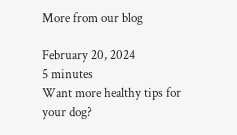More from our blog

February 20, 2024
5 minutes
Want more healthy tips for your dog?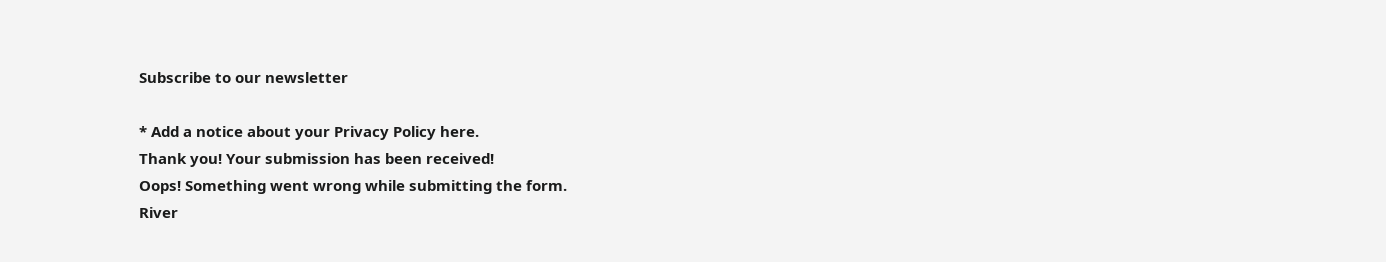Subscribe to our newsletter

* Add a notice about your Privacy Policy here.
Thank you! Your submission has been received!
Oops! Something went wrong while submitting the form.
River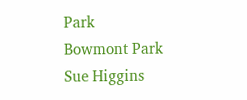Park
Bowmont Park
Sue Higgins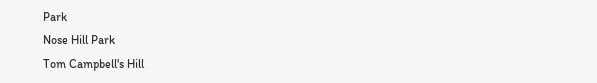Park
Nose Hill Park
Tom Campbell's Hill